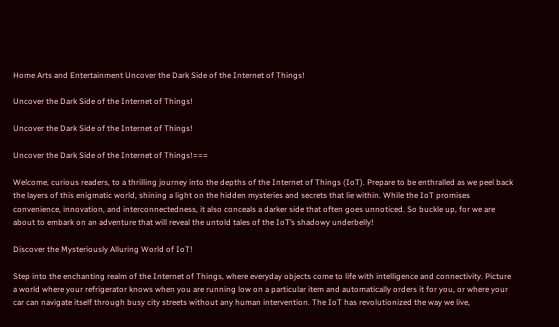Home Arts and Entertainment Uncover the Dark Side of the Internet of Things!

Uncover the Dark Side of the Internet of Things!

Uncover the Dark Side of the Internet of Things!

Uncover the Dark Side of the Internet of Things!===

Welcome, curious readers, to a thrilling journey into the depths of the Internet of Things (IoT). Prepare to be enthralled as we peel back the layers of this enigmatic world, shining a light on the hidden mysteries and secrets that lie within. While the IoT promises convenience, innovation, and interconnectedness, it also conceals a darker side that often goes unnoticed. So buckle up, for we are about to embark on an adventure that will reveal the untold tales of the IoT’s shadowy underbelly!

Discover the Mysteriously Alluring World of IoT!

Step into the enchanting realm of the Internet of Things, where everyday objects come to life with intelligence and connectivity. Picture a world where your refrigerator knows when you are running low on a particular item and automatically orders it for you, or where your car can navigate itself through busy city streets without any human intervention. The IoT has revolutionized the way we live,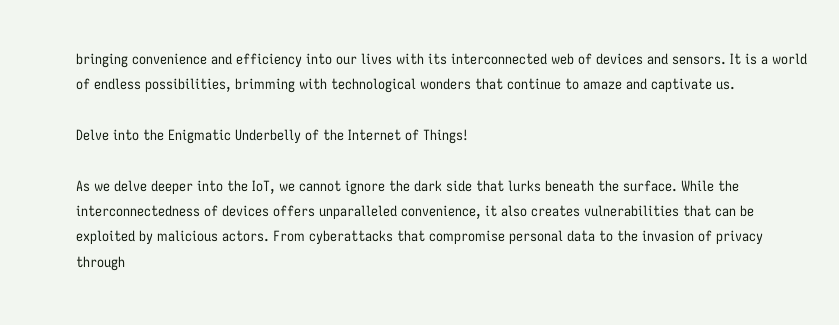bringing convenience and efficiency into our lives with its interconnected web of devices and sensors. It is a world of endless possibilities, brimming with technological wonders that continue to amaze and captivate us.

Delve into the Enigmatic Underbelly of the Internet of Things!

As we delve deeper into the IoT, we cannot ignore the dark side that lurks beneath the surface. While the interconnectedness of devices offers unparalleled convenience, it also creates vulnerabilities that can be exploited by malicious actors. From cyberattacks that compromise personal data to the invasion of privacy through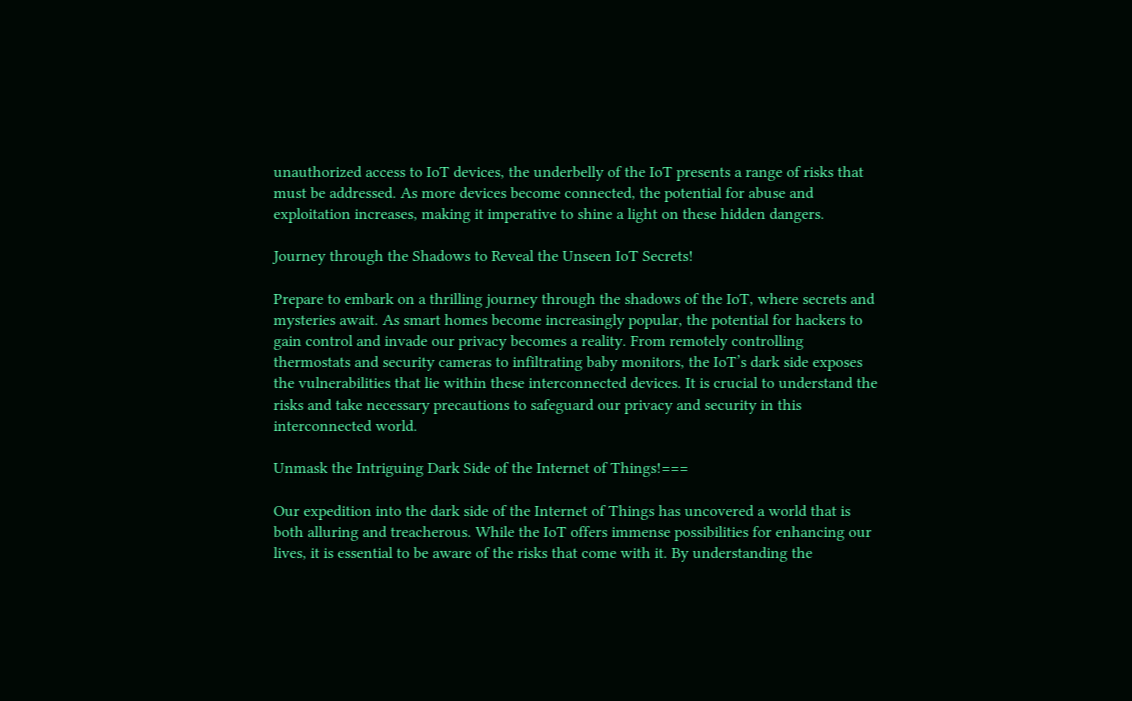unauthorized access to IoT devices, the underbelly of the IoT presents a range of risks that must be addressed. As more devices become connected, the potential for abuse and exploitation increases, making it imperative to shine a light on these hidden dangers.

Journey through the Shadows to Reveal the Unseen IoT Secrets!

Prepare to embark on a thrilling journey through the shadows of the IoT, where secrets and mysteries await. As smart homes become increasingly popular, the potential for hackers to gain control and invade our privacy becomes a reality. From remotely controlling thermostats and security cameras to infiltrating baby monitors, the IoT’s dark side exposes the vulnerabilities that lie within these interconnected devices. It is crucial to understand the risks and take necessary precautions to safeguard our privacy and security in this interconnected world.

Unmask the Intriguing Dark Side of the Internet of Things!===

Our expedition into the dark side of the Internet of Things has uncovered a world that is both alluring and treacherous. While the IoT offers immense possibilities for enhancing our lives, it is essential to be aware of the risks that come with it. By understanding the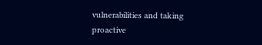vulnerabilities and taking proactive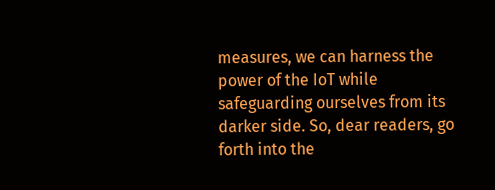measures, we can harness the power of the IoT while safeguarding ourselves from its darker side. So, dear readers, go forth into the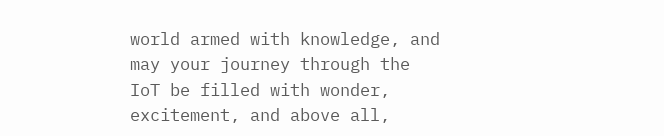world armed with knowledge, and may your journey through the IoT be filled with wonder, excitement, and above all,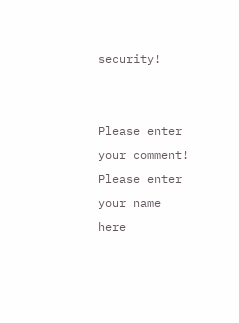security!


Please enter your comment!
Please enter your name here